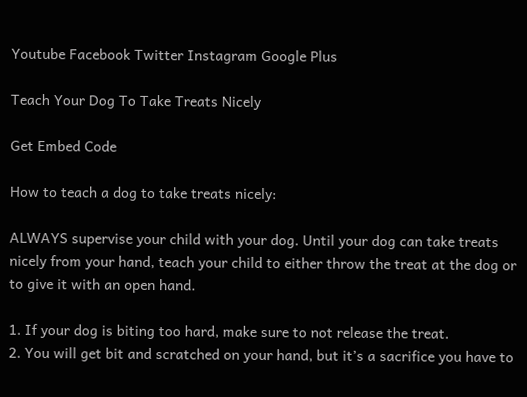Youtube Facebook Twitter Instagram Google Plus

Teach Your Dog To Take Treats Nicely

Get Embed Code

How to teach a dog to take treats nicely:

ALWAYS supervise your child with your dog. Until your dog can take treats nicely from your hand, teach your child to either throw the treat at the dog or to give it with an open hand.

1. If your dog is biting too hard, make sure to not release the treat.
2. You will get bit and scratched on your hand, but it’s a sacrifice you have to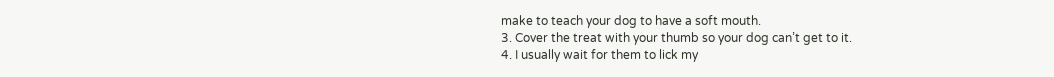make to teach your dog to have a soft mouth.
3. Cover the treat with your thumb so your dog can’t get to it.
4. I usually wait for them to lick my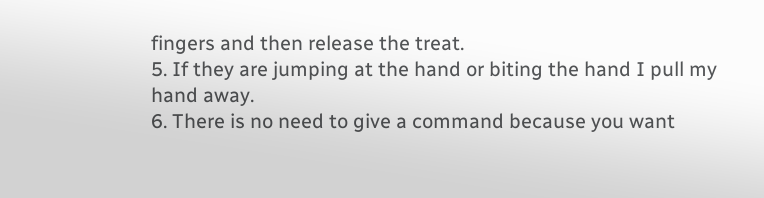fingers and then release the treat.
5. If they are jumping at the hand or biting the hand I pull my hand away.
6. There is no need to give a command because you want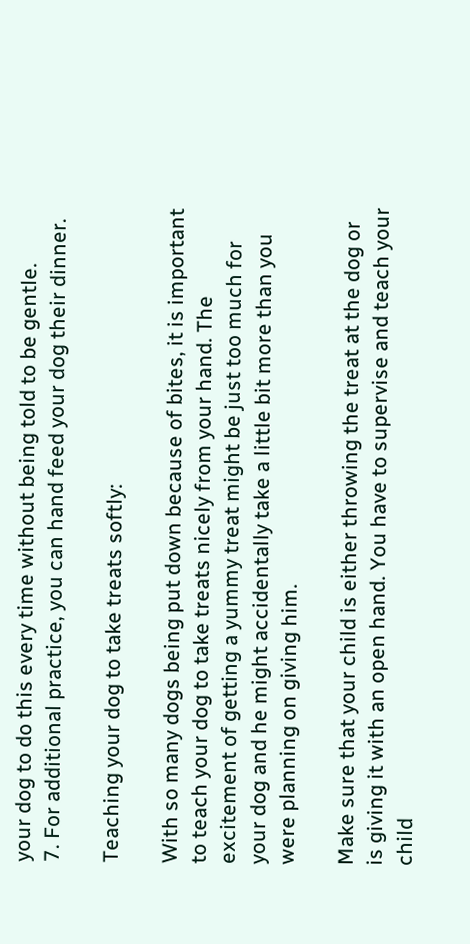your dog to do this every time without being told to be gentle.
7. For additional practice, you can hand feed your dog their dinner.

Teaching your dog to take treats softly:

With so many dogs being put down because of bites, it is important to teach your dog to take treats nicely from your hand. The excitement of getting a yummy treat might be just too much for your dog and he might accidentally take a little bit more than you were planning on giving him.

Make sure that your child is either throwing the treat at the dog or is giving it with an open hand. You have to supervise and teach your child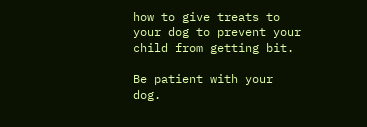how to give treats to your dog to prevent your child from getting bit.

Be patient with your dog.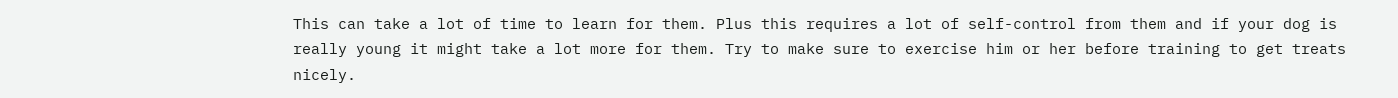This can take a lot of time to learn for them. Plus this requires a lot of self-control from them and if your dog is really young it might take a lot more for them. Try to make sure to exercise him or her before training to get treats nicely.